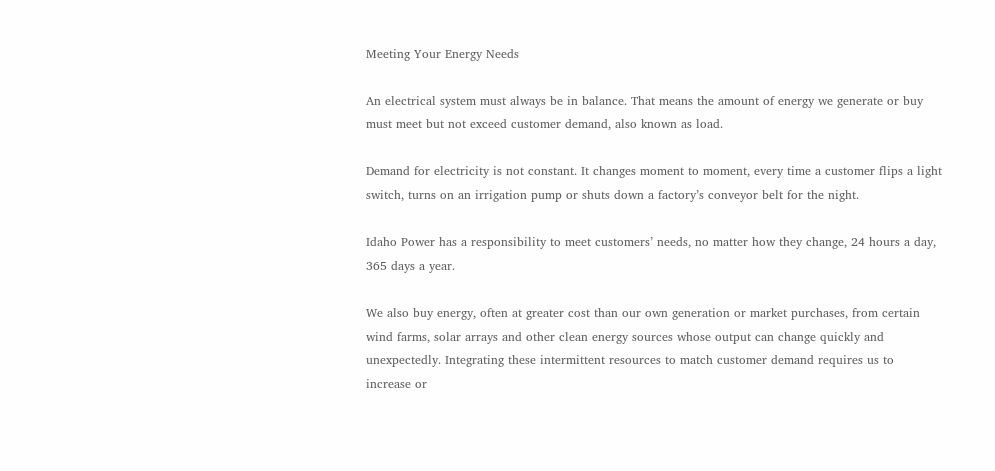Meeting Your Energy Needs

An electrical system must always be in balance. That means the amount of energy we generate or buy must meet but not exceed customer demand, also known as load.

Demand for electricity is not constant. It changes moment to moment, every time a customer flips a light switch, turns on an irrigation pump or shuts down a factory’s conveyor belt for the night.

Idaho Power has a responsibility to meet customers’ needs, no matter how they change, 24 hours a day, 365 days a year.

We also buy energy, often at greater cost than our own generation or market purchases, from certain wind farms, solar arrays and other clean energy sources whose output can change quickly and unexpectedly. Integrating these intermittent resources to match customer demand requires us to increase or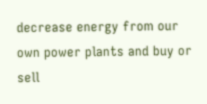decrease energy from our own power plants and buy or sell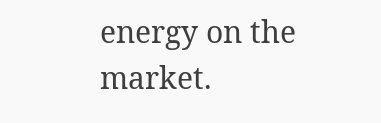energy on the market.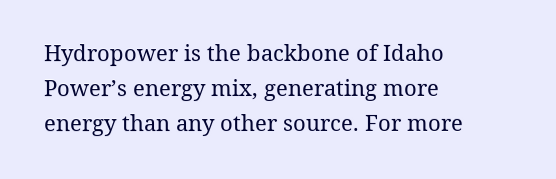Hydropower is the backbone of Idaho Power’s energy mix, generating more energy than any other source. For more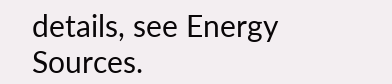details, see Energy Sources.